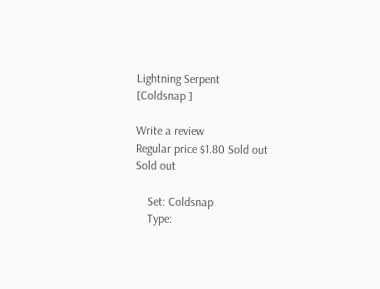Lightning Serpent
[Coldsnap ]

Write a review
Regular price $1.80 Sold out
Sold out

    Set: Coldsnap
    Type: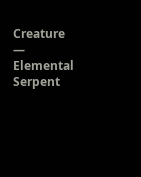Creature — Elemental Serpent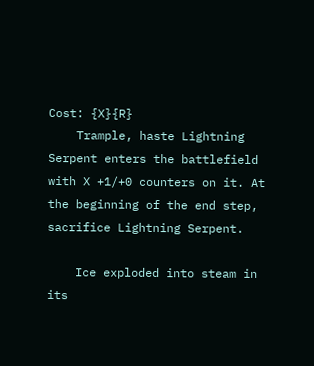Cost: {X}{R}
    Trample, haste Lightning Serpent enters the battlefield with X +1/+0 counters on it. At the beginning of the end step, sacrifice Lightning Serpent.

    Ice exploded into steam in its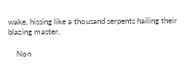wake, hissing like a thousand serpents hailing their blazing master.

    Non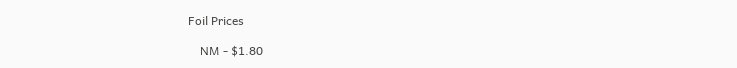Foil Prices

    NM - $1.80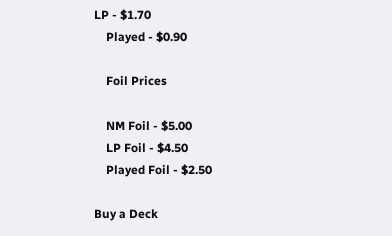LP - $1.70
    Played - $0.90

    Foil Prices

    NM Foil - $5.00
    LP Foil - $4.50
    Played Foil - $2.50

Buy a Deck